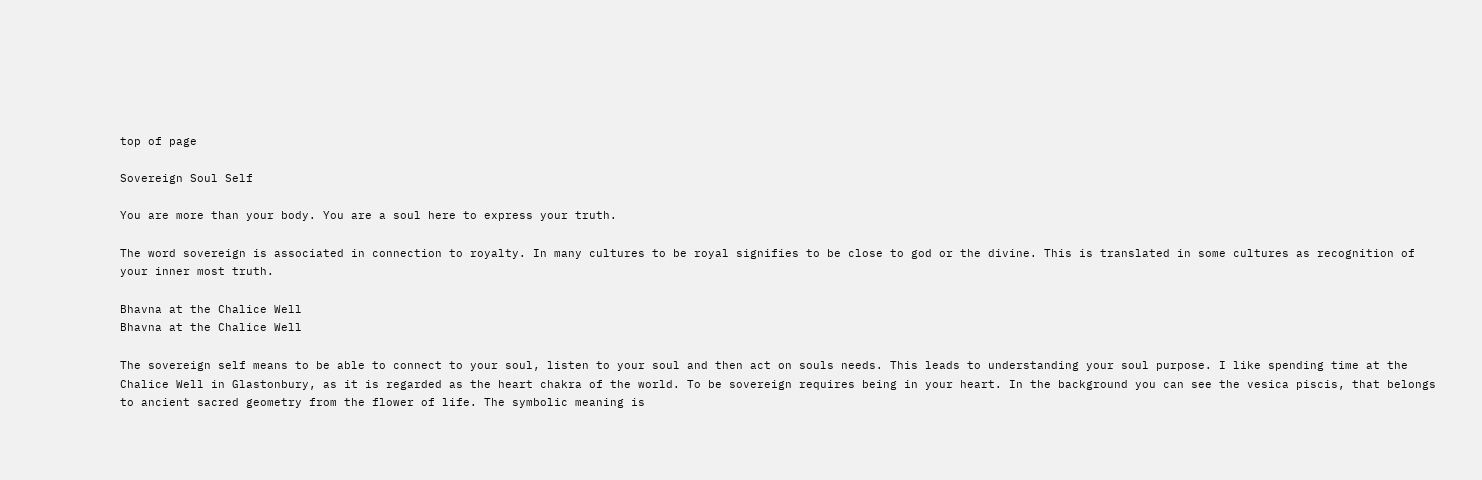top of page

Sovereign Soul Self

You are more than your body. You are a soul here to express your truth.

The word sovereign is associated in connection to royalty. In many cultures to be royal signifies to be close to god or the divine. This is translated in some cultures as recognition of your inner most truth.

Bhavna at the Chalice Well
Bhavna at the Chalice Well

The sovereign self means to be able to connect to your soul, listen to your soul and then act on souls needs. This leads to understanding your soul purpose. I like spending time at the Chalice Well in Glastonbury, as it is regarded as the heart chakra of the world. To be sovereign requires being in your heart. In the background you can see the vesica piscis, that belongs to ancient sacred geometry from the flower of life. The symbolic meaning is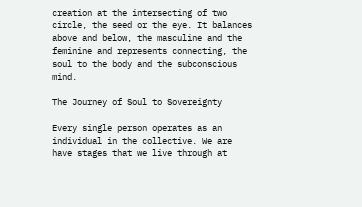creation at the intersecting of two circle, the seed or the eye. It balances above and below, the masculine and the feminine and represents connecting, the soul to the body and the subconscious mind.

The Journey of Soul to Sovereignty

Every single person operates as an individual in the collective. We are have stages that we live through at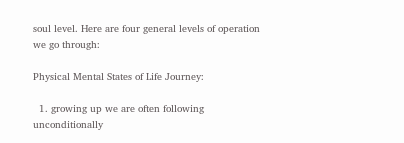soul level. Here are four general levels of operation we go through:

Physical Mental States of Life Journey:

  1. growing up we are often following unconditionally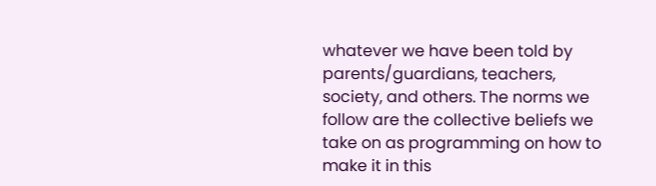whatever we have been told by parents/guardians, teachers, society, and others. The norms we follow are the collective beliefs we take on as programming on how to make it in this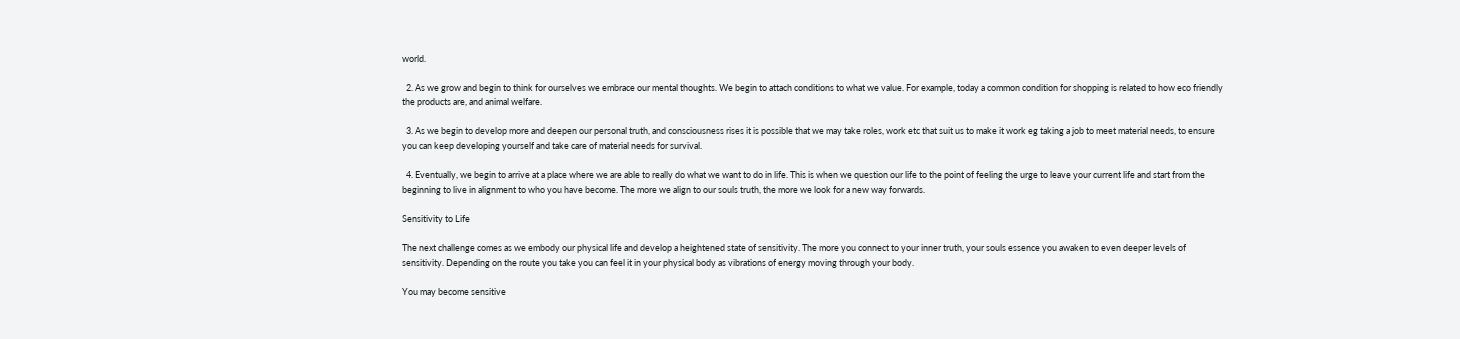world.

  2. As we grow and begin to think for ourselves we embrace our mental thoughts. We begin to attach conditions to what we value. For example, today a common condition for shopping is related to how eco friendly the products are, and animal welfare.

  3. As we begin to develop more and deepen our personal truth, and consciousness rises it is possible that we may take roles, work etc that suit us to make it work eg taking a job to meet material needs, to ensure you can keep developing yourself and take care of material needs for survival.

  4. Eventually, we begin to arrive at a place where we are able to really do what we want to do in life. This is when we question our life to the point of feeling the urge to leave your current life and start from the beginning to live in alignment to who you have become. The more we align to our souls truth, the more we look for a new way forwards.

Sensitivity to Life

The next challenge comes as we embody our physical life and develop a heightened state of sensitivity. The more you connect to your inner truth, your souls essence you awaken to even deeper levels of sensitivity. Depending on the route you take you can feel it in your physical body as vibrations of energy moving through your body.

You may become sensitive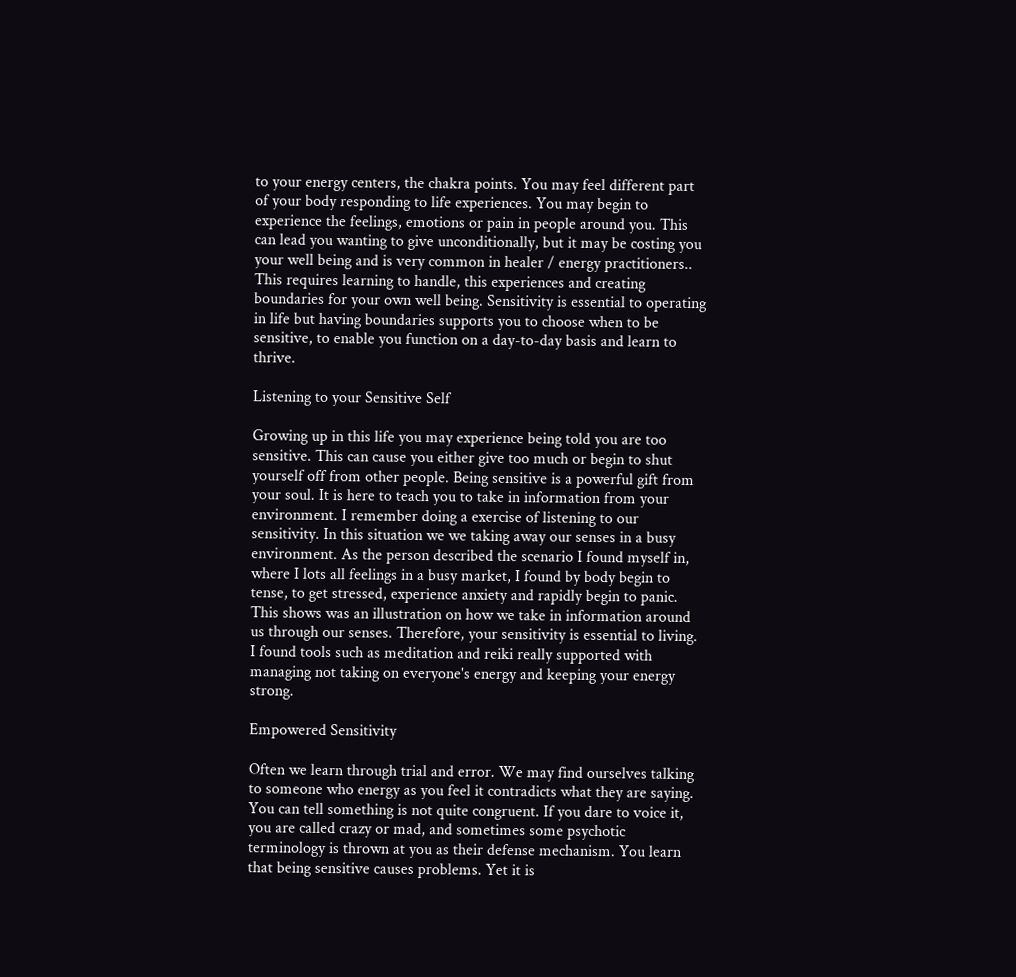to your energy centers, the chakra points. You may feel different part of your body responding to life experiences. You may begin to experience the feelings, emotions or pain in people around you. This can lead you wanting to give unconditionally, but it may be costing you your well being and is very common in healer / energy practitioners.. This requires learning to handle, this experiences and creating boundaries for your own well being. Sensitivity is essential to operating in life but having boundaries supports you to choose when to be sensitive, to enable you function on a day-to-day basis and learn to thrive.

Listening to your Sensitive Self

Growing up in this life you may experience being told you are too sensitive. This can cause you either give too much or begin to shut yourself off from other people. Being sensitive is a powerful gift from your soul. It is here to teach you to take in information from your environment. I remember doing a exercise of listening to our sensitivity. In this situation we we taking away our senses in a busy environment. As the person described the scenario I found myself in, where I lots all feelings in a busy market, I found by body begin to tense, to get stressed, experience anxiety and rapidly begin to panic. This shows was an illustration on how we take in information around us through our senses. Therefore, your sensitivity is essential to living. I found tools such as meditation and reiki really supported with managing not taking on everyone's energy and keeping your energy strong.

Empowered Sensitivity

Often we learn through trial and error. We may find ourselves talking to someone who energy as you feel it contradicts what they are saying. You can tell something is not quite congruent. If you dare to voice it, you are called crazy or mad, and sometimes some psychotic terminology is thrown at you as their defense mechanism. You learn that being sensitive causes problems. Yet it is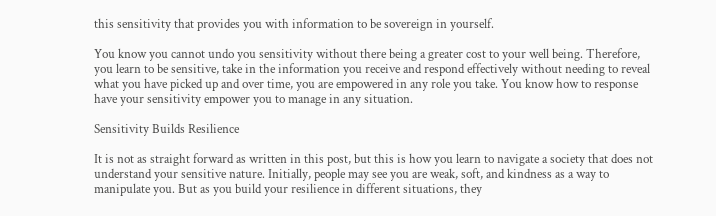this sensitivity that provides you with information to be sovereign in yourself.

You know you cannot undo you sensitivity without there being a greater cost to your well being. Therefore, you learn to be sensitive, take in the information you receive and respond effectively without needing to reveal what you have picked up and over time, you are empowered in any role you take. You know how to response have your sensitivity empower you to manage in any situation.

Sensitivity Builds Resilience

It is not as straight forward as written in this post, but this is how you learn to navigate a society that does not understand your sensitive nature. Initially, people may see you are weak, soft, and kindness as a way to manipulate you. But as you build your resilience in different situations, they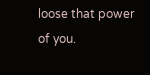loose that power of you.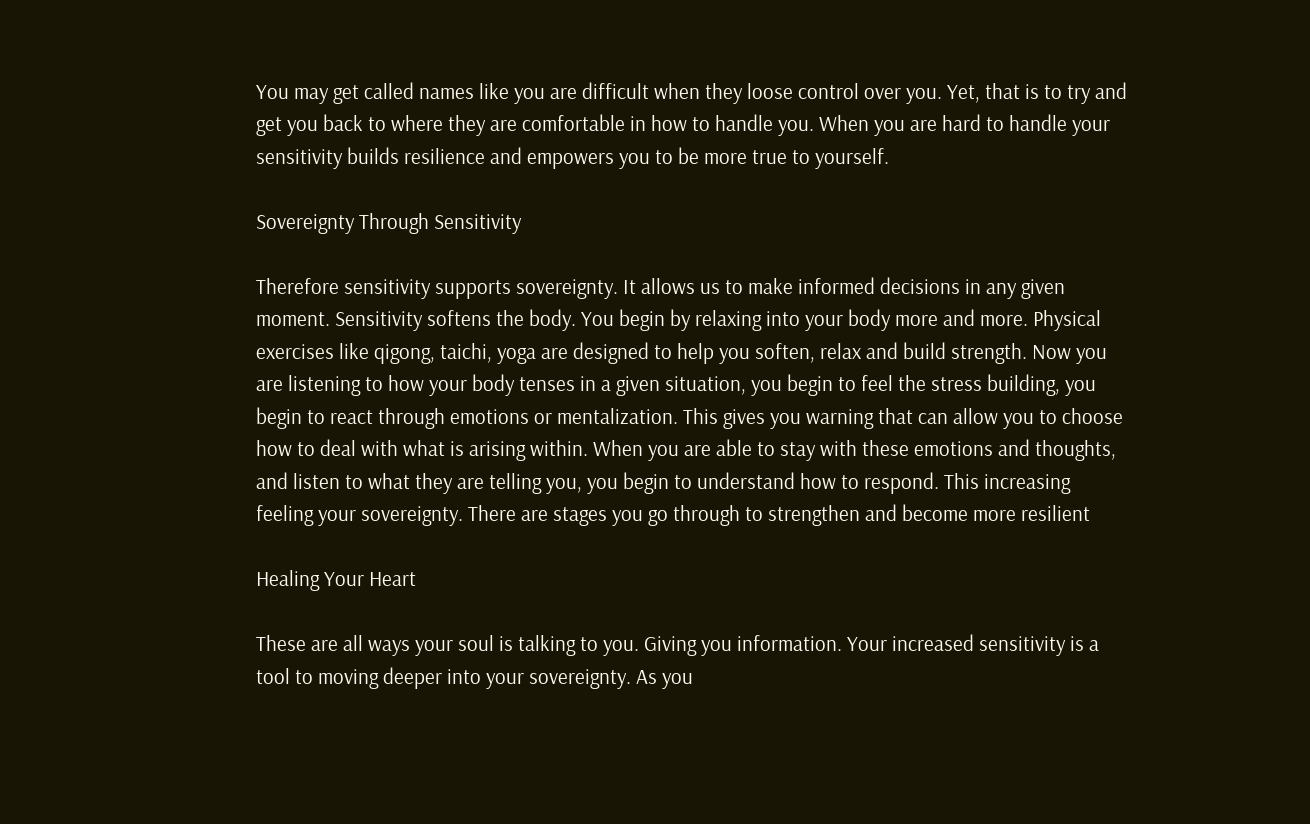You may get called names like you are difficult when they loose control over you. Yet, that is to try and get you back to where they are comfortable in how to handle you. When you are hard to handle your sensitivity builds resilience and empowers you to be more true to yourself.

Sovereignty Through Sensitivity

Therefore sensitivity supports sovereignty. It allows us to make informed decisions in any given moment. Sensitivity softens the body. You begin by relaxing into your body more and more. Physical exercises like qigong, taichi, yoga are designed to help you soften, relax and build strength. Now you are listening to how your body tenses in a given situation, you begin to feel the stress building, you begin to react through emotions or mentalization. This gives you warning that can allow you to choose how to deal with what is arising within. When you are able to stay with these emotions and thoughts, and listen to what they are telling you, you begin to understand how to respond. This increasing feeling your sovereignty. There are stages you go through to strengthen and become more resilient

Healing Your Heart

These are all ways your soul is talking to you. Giving you information. Your increased sensitivity is a tool to moving deeper into your sovereignty. As you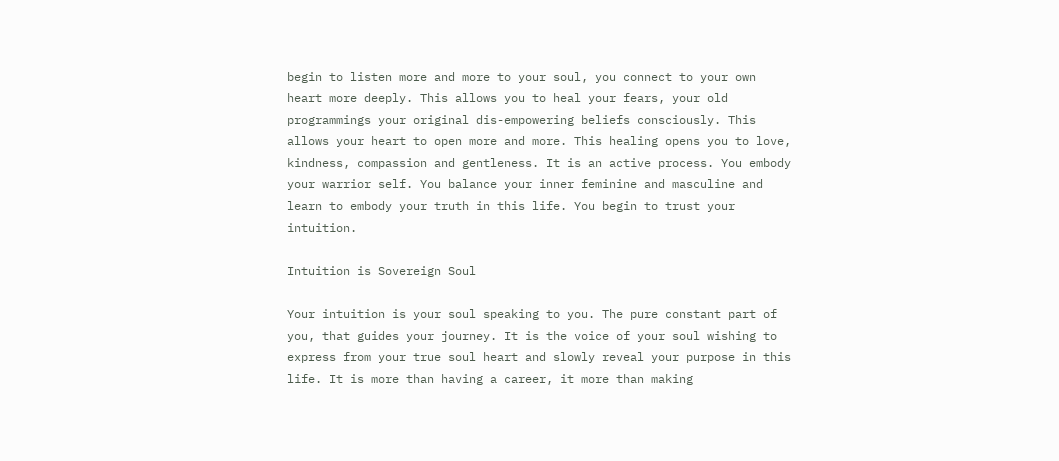begin to listen more and more to your soul, you connect to your own heart more deeply. This allows you to heal your fears, your old programmings your original dis-empowering beliefs consciously. This allows your heart to open more and more. This healing opens you to love, kindness, compassion and gentleness. It is an active process. You embody your warrior self. You balance your inner feminine and masculine and learn to embody your truth in this life. You begin to trust your intuition.

Intuition is Sovereign Soul

Your intuition is your soul speaking to you. The pure constant part of you, that guides your journey. It is the voice of your soul wishing to express from your true soul heart and slowly reveal your purpose in this life. It is more than having a career, it more than making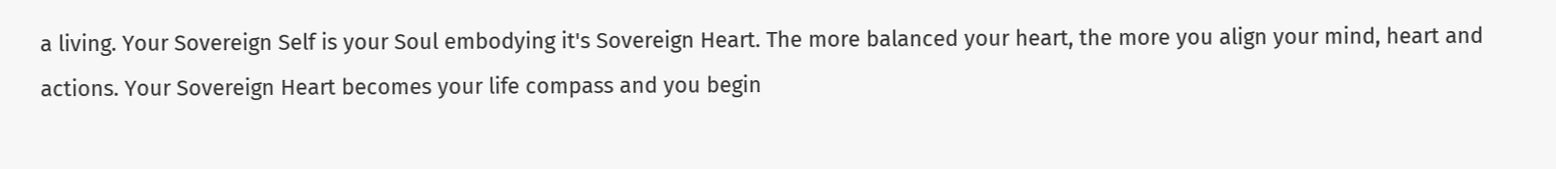a living. Your Sovereign Self is your Soul embodying it's Sovereign Heart. The more balanced your heart, the more you align your mind, heart and actions. Your Sovereign Heart becomes your life compass and you begin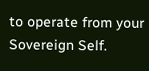to operate from your Sovereign Self.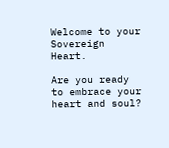Welcome to your Sovereign Heart.

Are you ready to embrace your heart and soul?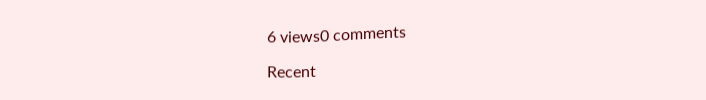6 views0 comments

Recent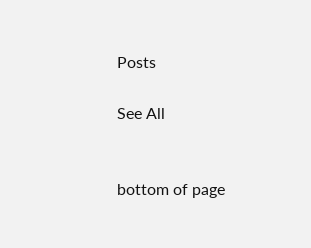Posts

See All


bottom of page